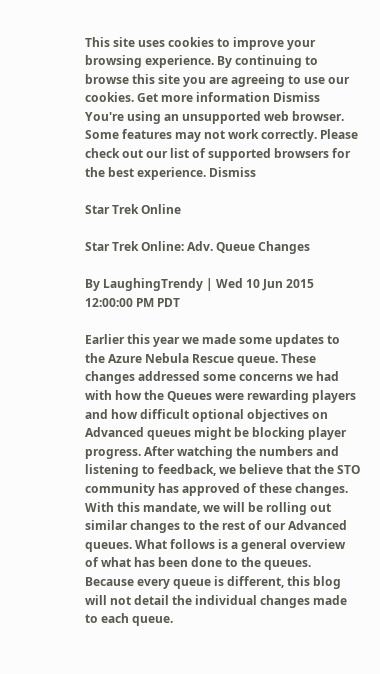This site uses cookies to improve your browsing experience. By continuing to browse this site you are agreeing to use our cookies. Get more information Dismiss
You're using an unsupported web browser. Some features may not work correctly. Please check out our list of supported browsers for the best experience. Dismiss

Star Trek Online

Star Trek Online: Adv. Queue Changes

By LaughingTrendy | Wed 10 Jun 2015 12:00:00 PM PDT

Earlier this year we made some updates to the Azure Nebula Rescue queue. These changes addressed some concerns we had with how the Queues were rewarding players and how difficult optional objectives on Advanced queues might be blocking player progress. After watching the numbers and listening to feedback, we believe that the STO community has approved of these changes. With this mandate, we will be rolling out similar changes to the rest of our Advanced queues. What follows is a general overview of what has been done to the queues. Because every queue is different, this blog will not detail the individual changes made to each queue.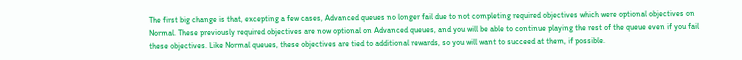The first big change is that, excepting a few cases, Advanced queues no longer fail due to not completing required objectives which were optional objectives on Normal. These previously required objectives are now optional on Advanced queues, and you will be able to continue playing the rest of the queue even if you fail these objectives. Like Normal queues, these objectives are tied to additional rewards, so you will want to succeed at them, if possible.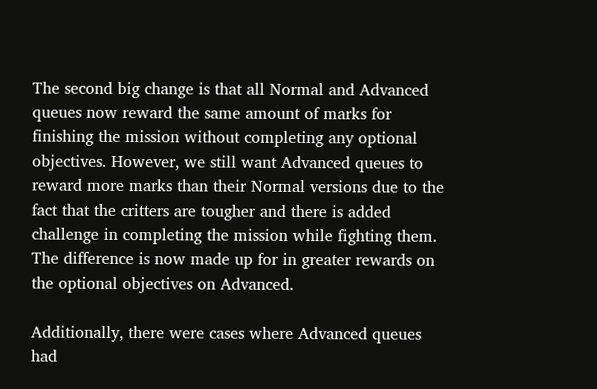The second big change is that all Normal and Advanced queues now reward the same amount of marks for finishing the mission without completing any optional objectives. However, we still want Advanced queues to reward more marks than their Normal versions due to the fact that the critters are tougher and there is added challenge in completing the mission while fighting them. The difference is now made up for in greater rewards on the optional objectives on Advanced.

Additionally, there were cases where Advanced queues had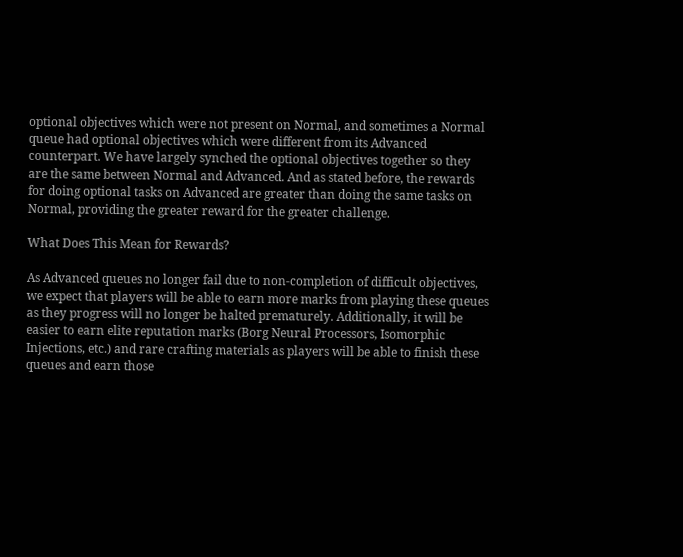optional objectives which were not present on Normal, and sometimes a Normal queue had optional objectives which were different from its Advanced counterpart. We have largely synched the optional objectives together so they are the same between Normal and Advanced. And as stated before, the rewards for doing optional tasks on Advanced are greater than doing the same tasks on Normal, providing the greater reward for the greater challenge.

What Does This Mean for Rewards?

As Advanced queues no longer fail due to non-completion of difficult objectives, we expect that players will be able to earn more marks from playing these queues as they progress will no longer be halted prematurely. Additionally, it will be easier to earn elite reputation marks (Borg Neural Processors, Isomorphic Injections, etc.) and rare crafting materials as players will be able to finish these queues and earn those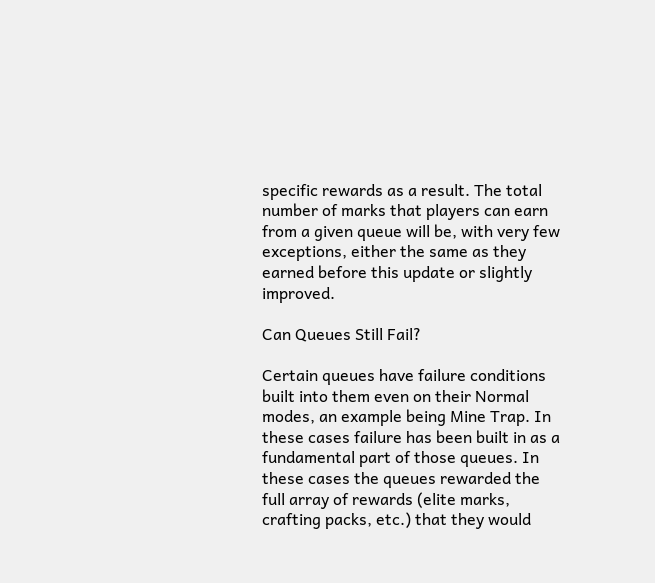specific rewards as a result. The total number of marks that players can earn from a given queue will be, with very few exceptions, either the same as they earned before this update or slightly improved.

Can Queues Still Fail?

Certain queues have failure conditions built into them even on their Normal modes, an example being Mine Trap. In these cases failure has been built in as a fundamental part of those queues. In these cases the queues rewarded the full array of rewards (elite marks, crafting packs, etc.) that they would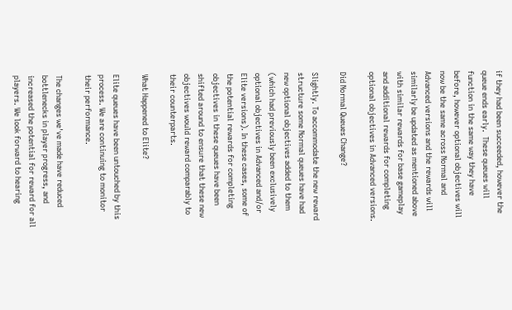if they had been succeeded, however the queue ends early.  These queues will function in the same way they have before, however optional objectives will now be the same across Normal and Advanced versions and the rewards will similarly be updated as mentioned above with similar rewards for base gameplay and additional rewards for completing optional objectives in Advanced versions.

Did Normal Queues Change?

Slightly. To accommodate the new reward structure some Normal queues have had new optional objectives added to them (which had previously been exclusively optional objectives in Advanced and/or Elite versions). In these cases, some of the potential rewards for completing objectives in these queues have been shifted around to ensure that these new objectives would reward comparably to their counterparts.

What Happened to Elite?

Elite queues have been untouched by this process. We are continuing to monitor their performance.

The changes we've made have reduced bottlenecks in player progress, and increased the potential for reward for all players. We look forward to hearing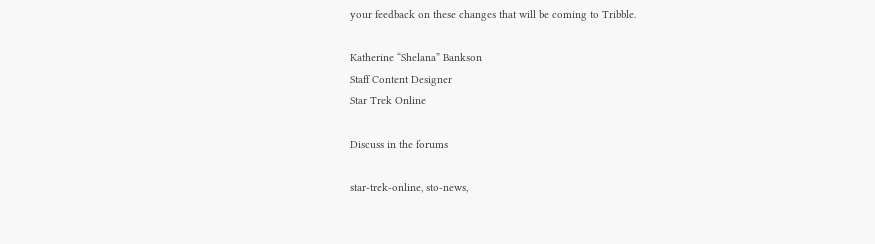your feedback on these changes that will be coming to Tribble.

Katherine “Shelana” Bankson
Staff Content Designer
Star Trek Online

Discuss in the forums

star-trek-online, sto-news,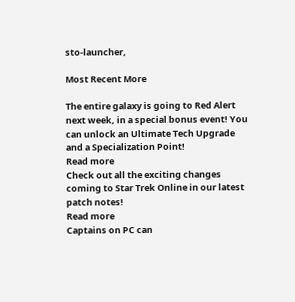sto-launcher,

Most Recent More

The entire galaxy is going to Red Alert next week, in a special bonus event! You can unlock an Ultimate Tech Upgrade and a Specialization Point!
Read more
Check out all the exciting changes coming to Star Trek Online in our latest patch notes!
Read more
Captains on PC can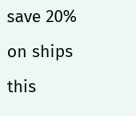save 20% on ships this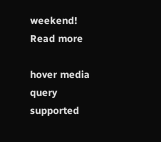weekend!
Read more

hover media query supported